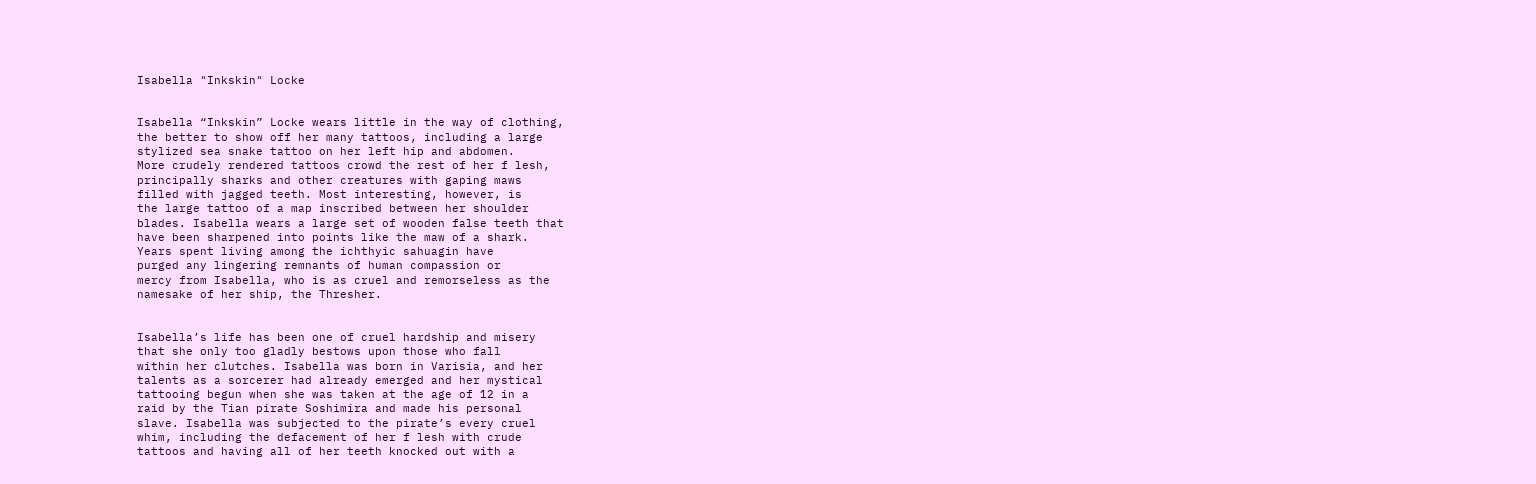Isabella "Inkskin" Locke


Isabella “Inkskin” Locke wears little in the way of clothing,
the better to show off her many tattoos, including a large
stylized sea snake tattoo on her left hip and abdomen.
More crudely rendered tattoos crowd the rest of her f lesh,
principally sharks and other creatures with gaping maws
filled with jagged teeth. Most interesting, however, is
the large tattoo of a map inscribed between her shoulder
blades. Isabella wears a large set of wooden false teeth that
have been sharpened into points like the maw of a shark.
Years spent living among the ichthyic sahuagin have
purged any lingering remnants of human compassion or
mercy from Isabella, who is as cruel and remorseless as the
namesake of her ship, the Thresher.


Isabella’s life has been one of cruel hardship and misery
that she only too gladly bestows upon those who fall
within her clutches. Isabella was born in Varisia, and her
talents as a sorcerer had already emerged and her mystical
tattooing begun when she was taken at the age of 12 in a
raid by the Tian pirate Soshimira and made his personal
slave. Isabella was subjected to the pirate’s every cruel
whim, including the defacement of her f lesh with crude
tattoos and having all of her teeth knocked out with a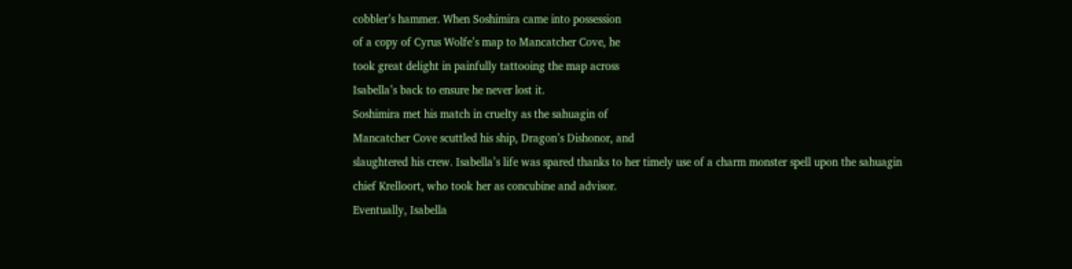cobbler’s hammer. When Soshimira came into possession
of a copy of Cyrus Wolfe’s map to Mancatcher Cove, he
took great delight in painfully tattooing the map across
Isabella’s back to ensure he never lost it.
Soshimira met his match in cruelty as the sahuagin of
Mancatcher Cove scuttled his ship, Dragon’s Dishonor, and
slaughtered his crew. Isabella’s life was spared thanks to her timely use of a charm monster spell upon the sahuagin
chief Krelloort, who took her as concubine and advisor.
Eventually, Isabella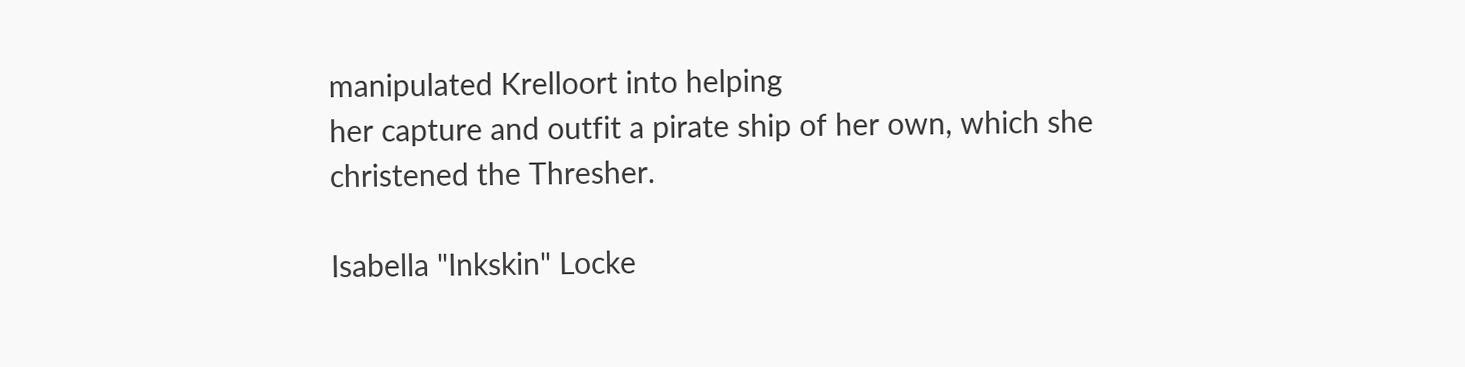manipulated Krelloort into helping
her capture and outfit a pirate ship of her own, which she
christened the Thresher.

Isabella "Inkskin" Locke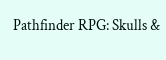Pathfinder RPG: Skulls &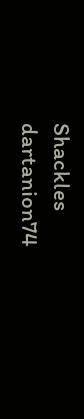Shackles dartanion74